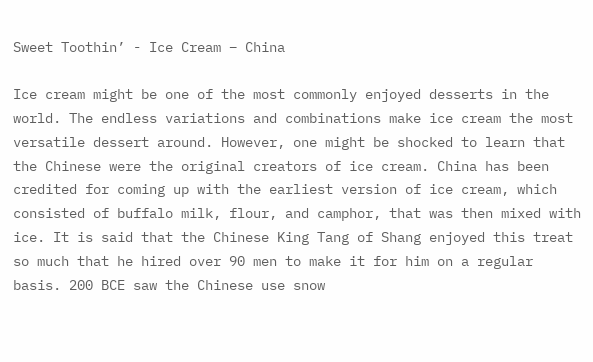Sweet Toothin’ - Ice Cream – China

Ice cream might be one of the most commonly enjoyed desserts in the world. The endless variations and combinations make ice cream the most versatile dessert around. However, one might be shocked to learn that the Chinese were the original creators of ice cream. China has been credited for coming up with the earliest version of ice cream, which consisted of buffalo milk, flour, and camphor, that was then mixed with ice. It is said that the Chinese King Tang of Shang enjoyed this treat so much that he hired over 90 men to make it for him on a regular basis. 200 BCE saw the Chinese use snow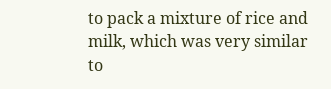to pack a mixture of rice and milk, which was very similar to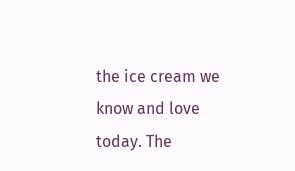the ice cream we know and love today. The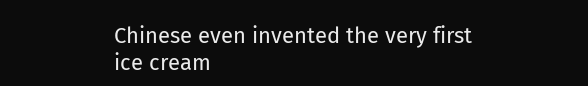Chinese even invented the very first ice cream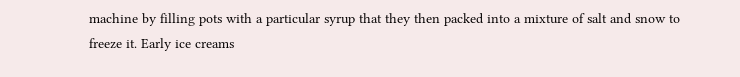machine by filling pots with a particular syrup that they then packed into a mixture of salt and snow to freeze it. Early ice creams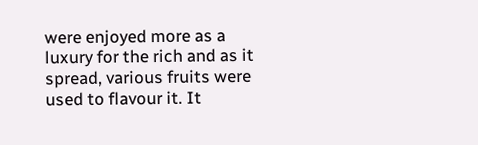were enjoyed more as a luxury for the rich and as it spread, various fruits were used to flavour it. It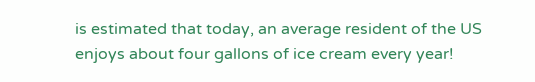is estimated that today, an average resident of the US enjoys about four gallons of ice cream every year!